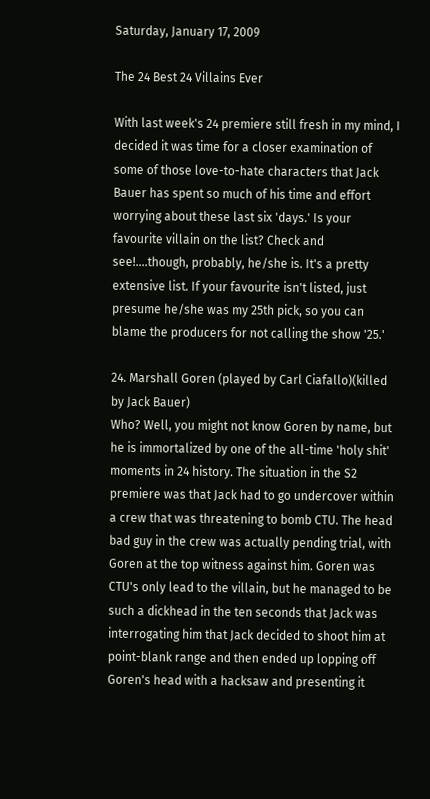Saturday, January 17, 2009

The 24 Best 24 Villains Ever

With last week's 24 premiere still fresh in my mind, I decided it was time for a closer examination of some of those love-to-hate characters that Jack Bauer has spent so much of his time and effort worrying about these last six 'days.' Is your favourite villain on the list? Check and see!....though, probably, he/she is. It's a pretty extensive list. If your favourite isn't listed, just presume he/she was my 25th pick, so you can blame the producers for not calling the show '25.'

24. Marshall Goren (played by Carl Ciafallo)(killed by Jack Bauer)
Who? Well, you might not know Goren by name, but he is immortalized by one of the all-time 'holy shit' moments in 24 history. The situation in the S2 premiere was that Jack had to go undercover within a crew that was threatening to bomb CTU. The head bad guy in the crew was actually pending trial, with Goren at the top witness against him. Goren was CTU's only lead to the villain, but he managed to be such a dickhead in the ten seconds that Jack was interrogating him that Jack decided to shoot him at point-blank range and then ended up lopping off Goren's head with a hacksaw and presenting it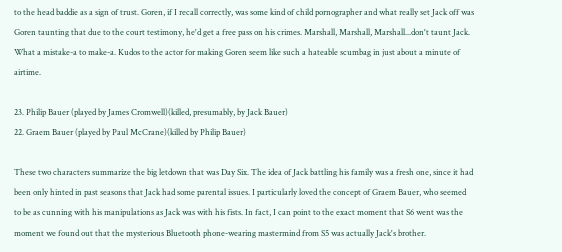to the head baddie as a sign of trust. Goren, if I recall correctly, was some kind of child pornographer and what really set Jack off was Goren taunting that due to the court testimony, he'd get a free pass on his crimes. Marshall, Marshall, Marshall...don't taunt Jack. What a mistake-a to make-a. Kudos to the actor for making Goren seem like such a hateable scumbag in just about a minute of airtime.

23. Philip Bauer (played by James Cromwell)(killed, presumably, by Jack Bauer)
22. Graem Bauer (played by Paul McCrane)(killed by Philip Bauer)

These two characters summarize the big letdown that was Day Six. The idea of Jack battling his family was a fresh one, since it had been only hinted in past seasons that Jack had some parental issues. I particularly loved the concept of Graem Bauer, who seemed to be as cunning with his manipulations as Jack was with his fists. In fact, I can point to the exact moment that S6 went was the moment we found out that the mysterious Bluetooth phone-wearing mastermind from S5 was actually Jack's brother.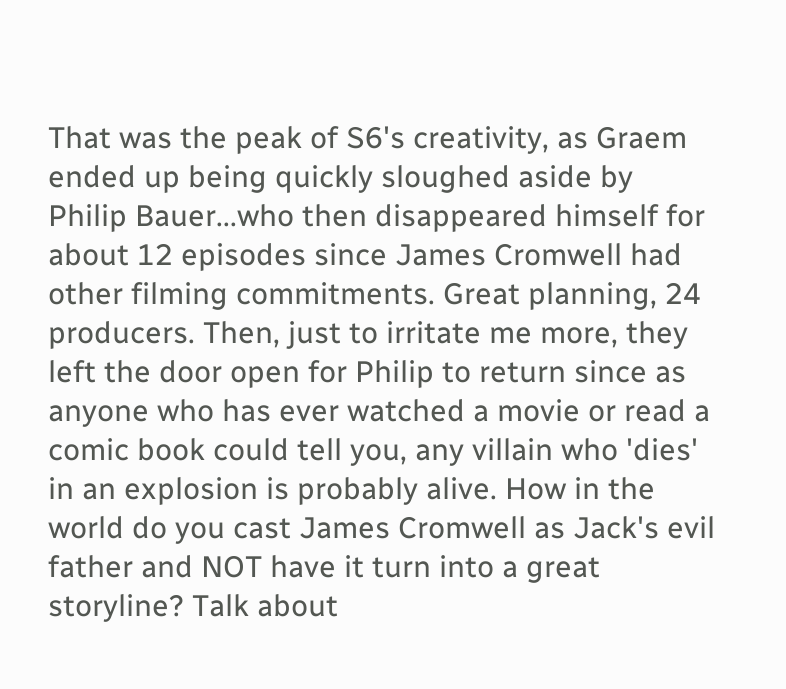That was the peak of S6's creativity, as Graem ended up being quickly sloughed aside by Philip Bauer...who then disappeared himself for about 12 episodes since James Cromwell had other filming commitments. Great planning, 24 producers. Then, just to irritate me more, they left the door open for Philip to return since as anyone who has ever watched a movie or read a comic book could tell you, any villain who 'dies' in an explosion is probably alive. How in the world do you cast James Cromwell as Jack's evil father and NOT have it turn into a great storyline? Talk about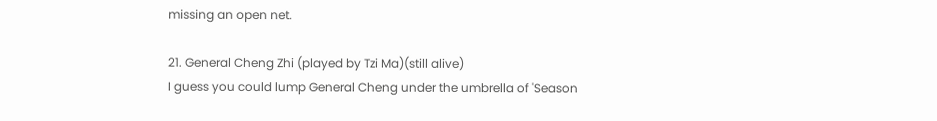missing an open net.

21. General Cheng Zhi (played by Tzi Ma)(still alive)
I guess you could lump General Cheng under the umbrella of 'Season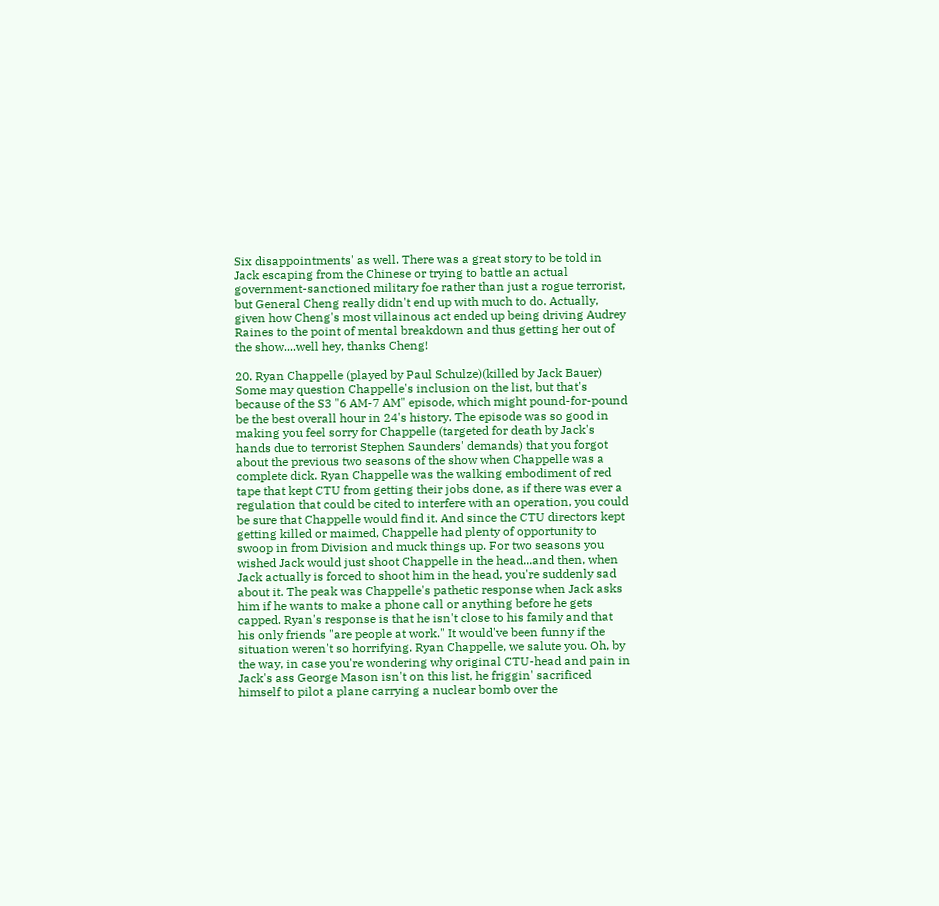Six disappointments' as well. There was a great story to be told in Jack escaping from the Chinese or trying to battle an actual government-sanctioned military foe rather than just a rogue terrorist, but General Cheng really didn't end up with much to do. Actually, given how Cheng's most villainous act ended up being driving Audrey Raines to the point of mental breakdown and thus getting her out of the show....well hey, thanks Cheng!

20. Ryan Chappelle (played by Paul Schulze)(killed by Jack Bauer)
Some may question Chappelle's inclusion on the list, but that's because of the S3 "6 AM-7 AM" episode, which might pound-for-pound be the best overall hour in 24's history. The episode was so good in making you feel sorry for Chappelle (targeted for death by Jack's hands due to terrorist Stephen Saunders' demands) that you forgot about the previous two seasons of the show when Chappelle was a complete dick. Ryan Chappelle was the walking embodiment of red tape that kept CTU from getting their jobs done, as if there was ever a regulation that could be cited to interfere with an operation, you could be sure that Chappelle would find it. And since the CTU directors kept getting killed or maimed, Chappelle had plenty of opportunity to swoop in from Division and muck things up. For two seasons you wished Jack would just shoot Chappelle in the head...and then, when Jack actually is forced to shoot him in the head, you're suddenly sad about it. The peak was Chappelle's pathetic response when Jack asks him if he wants to make a phone call or anything before he gets capped. Ryan's response is that he isn't close to his family and that his only friends "are people at work." It would've been funny if the situation weren't so horrifying. Ryan Chappelle, we salute you. Oh, by the way, in case you're wondering why original CTU-head and pain in Jack's ass George Mason isn't on this list, he friggin' sacrificed himself to pilot a plane carrying a nuclear bomb over the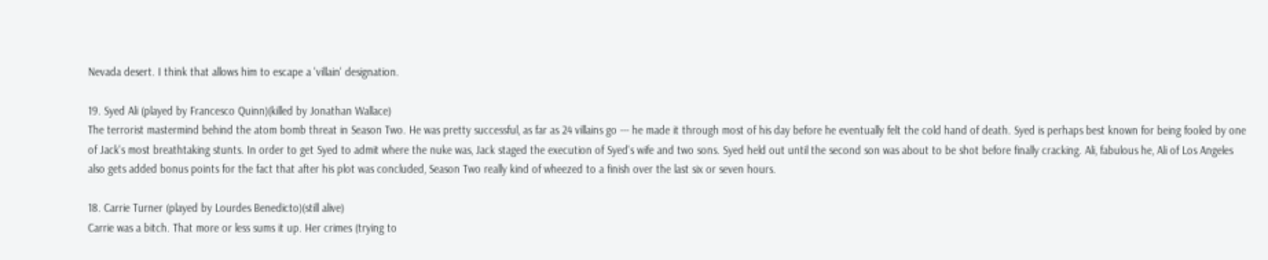Nevada desert. I think that allows him to escape a 'villain' designation.

19. Syed Ali (played by Francesco Quinn)(killed by Jonathan Wallace)
The terrorist mastermind behind the atom bomb threat in Season Two. He was pretty successful, as far as 24 villains go --- he made it through most of his day before he eventually felt the cold hand of death. Syed is perhaps best known for being fooled by one of Jack's most breathtaking stunts. In order to get Syed to admit where the nuke was, Jack staged the execution of Syed's wife and two sons. Syed held out until the second son was about to be shot before finally cracking. Ali, fabulous he, Ali of Los Angeles also gets added bonus points for the fact that after his plot was concluded, Season Two really kind of wheezed to a finish over the last six or seven hours.

18. Carrie Turner (played by Lourdes Benedicto)(still alive)
Carrie was a bitch. That more or less sums it up. Her crimes (trying to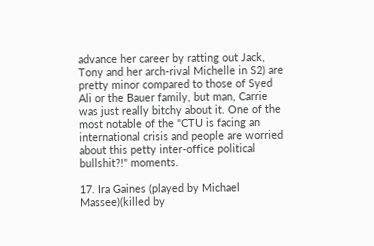advance her career by ratting out Jack, Tony and her arch-rival Michelle in S2) are pretty minor compared to those of Syed Ali or the Bauer family, but man, Carrie was just really bitchy about it. One of the most notable of the "CTU is facing an international crisis and people are worried about this petty inter-office political bullshit?!" moments.

17. Ira Gaines (played by Michael Massee)(killed by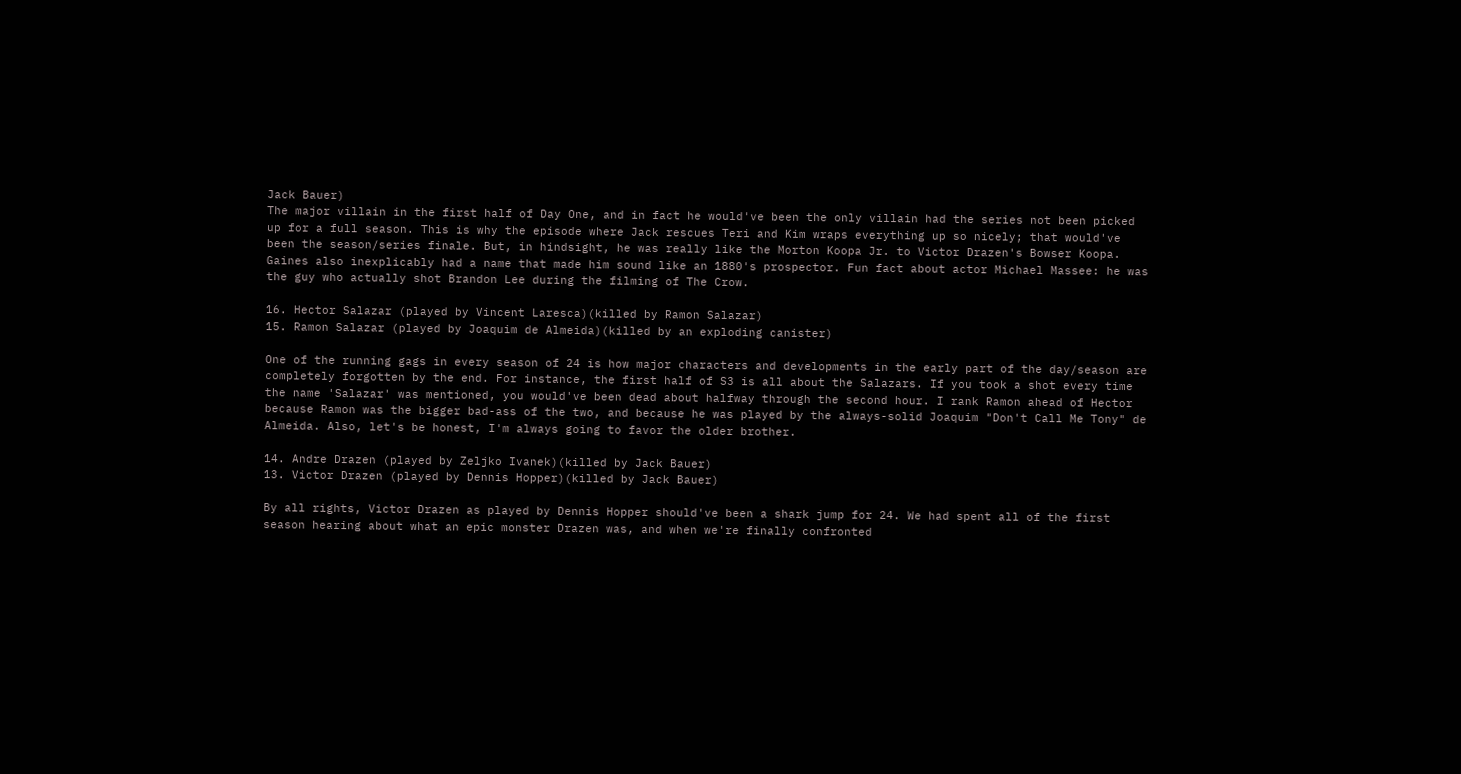Jack Bauer)
The major villain in the first half of Day One, and in fact he would've been the only villain had the series not been picked up for a full season. This is why the episode where Jack rescues Teri and Kim wraps everything up so nicely; that would've been the season/series finale. But, in hindsight, he was really like the Morton Koopa Jr. to Victor Drazen's Bowser Koopa. Gaines also inexplicably had a name that made him sound like an 1880's prospector. Fun fact about actor Michael Massee: he was the guy who actually shot Brandon Lee during the filming of The Crow.

16. Hector Salazar (played by Vincent Laresca)(killed by Ramon Salazar)
15. Ramon Salazar (played by Joaquim de Almeida)(killed by an exploding canister)

One of the running gags in every season of 24 is how major characters and developments in the early part of the day/season are completely forgotten by the end. For instance, the first half of S3 is all about the Salazars. If you took a shot every time the name 'Salazar' was mentioned, you would've been dead about halfway through the second hour. I rank Ramon ahead of Hector because Ramon was the bigger bad-ass of the two, and because he was played by the always-solid Joaquim "Don't Call Me Tony" de Almeida. Also, let's be honest, I'm always going to favor the older brother.

14. Andre Drazen (played by Zeljko Ivanek)(killed by Jack Bauer)
13. Victor Drazen (played by Dennis Hopper)(killed by Jack Bauer)

By all rights, Victor Drazen as played by Dennis Hopper should've been a shark jump for 24. We had spent all of the first season hearing about what an epic monster Drazen was, and when we're finally confronted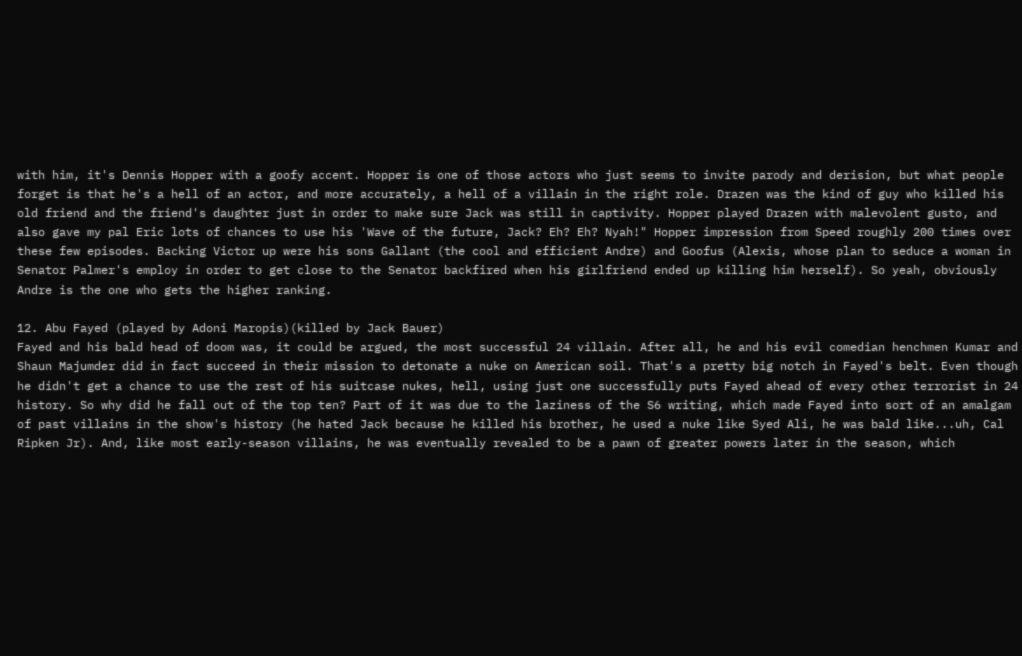with him, it's Dennis Hopper with a goofy accent. Hopper is one of those actors who just seems to invite parody and derision, but what people forget is that he's a hell of an actor, and more accurately, a hell of a villain in the right role. Drazen was the kind of guy who killed his old friend and the friend's daughter just in order to make sure Jack was still in captivity. Hopper played Drazen with malevolent gusto, and also gave my pal Eric lots of chances to use his 'Wave of the future, Jack? Eh? Eh? Nyah!" Hopper impression from Speed roughly 200 times over these few episodes. Backing Victor up were his sons Gallant (the cool and efficient Andre) and Goofus (Alexis, whose plan to seduce a woman in Senator Palmer's employ in order to get close to the Senator backfired when his girlfriend ended up killing him herself). So yeah, obviously Andre is the one who gets the higher ranking.

12. Abu Fayed (played by Adoni Maropis)(killed by Jack Bauer)
Fayed and his bald head of doom was, it could be argued, the most successful 24 villain. After all, he and his evil comedian henchmen Kumar and Shaun Majumder did in fact succeed in their mission to detonate a nuke on American soil. That's a pretty big notch in Fayed's belt. Even though he didn't get a chance to use the rest of his suitcase nukes, hell, using just one successfully puts Fayed ahead of every other terrorist in 24 history. So why did he fall out of the top ten? Part of it was due to the laziness of the S6 writing, which made Fayed into sort of an amalgam of past villains in the show's history (he hated Jack because he killed his brother, he used a nuke like Syed Ali, he was bald like...uh, Cal Ripken Jr). And, like most early-season villains, he was eventually revealed to be a pawn of greater powers later in the season, which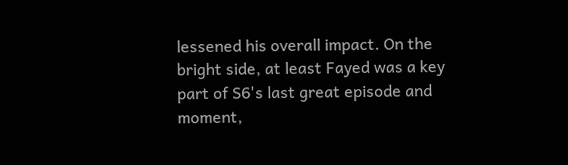lessened his overall impact. On the bright side, at least Fayed was a key part of S6's last great episode and moment,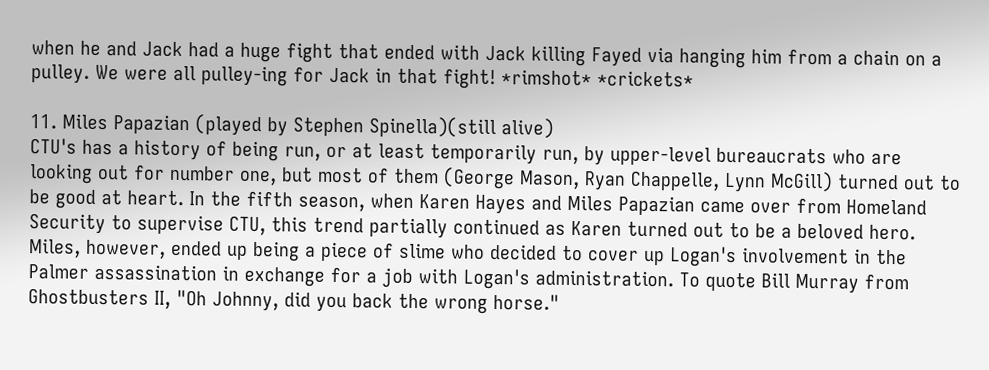when he and Jack had a huge fight that ended with Jack killing Fayed via hanging him from a chain on a pulley. We were all pulley-ing for Jack in that fight! *rimshot* *crickets*

11. Miles Papazian (played by Stephen Spinella)(still alive)
CTU's has a history of being run, or at least temporarily run, by upper-level bureaucrats who are looking out for number one, but most of them (George Mason, Ryan Chappelle, Lynn McGill) turned out to be good at heart. In the fifth season, when Karen Hayes and Miles Papazian came over from Homeland Security to supervise CTU, this trend partially continued as Karen turned out to be a beloved hero. Miles, however, ended up being a piece of slime who decided to cover up Logan's involvement in the Palmer assassination in exchange for a job with Logan's administration. To quote Bill Murray from Ghostbusters II, "Oh Johnny, did you back the wrong horse."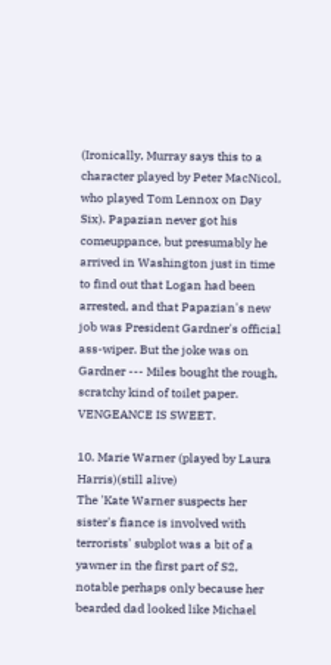(Ironically, Murray says this to a character played by Peter MacNicol, who played Tom Lennox on Day Six). Papazian never got his comeuppance, but presumably he arrived in Washington just in time to find out that Logan had been arrested, and that Papazian's new job was President Gardner's official ass-wiper. But the joke was on Gardner --- Miles bought the rough, scratchy kind of toilet paper. VENGEANCE IS SWEET.

10. Marie Warner (played by Laura Harris)(still alive)
The 'Kate Warner suspects her sister's fiance is involved with terrorists' subplot was a bit of a yawner in the first part of S2, notable perhaps only because her bearded dad looked like Michael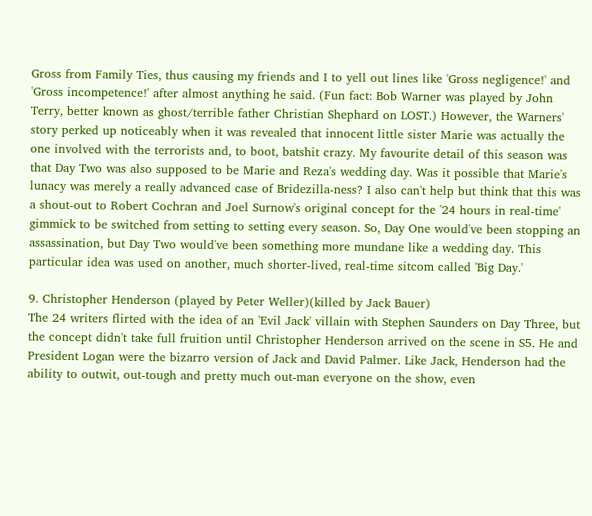Gross from Family Ties, thus causing my friends and I to yell out lines like 'Gross negligence!' and 'Gross incompetence!' after almost anything he said. (Fun fact: Bob Warner was played by John Terry, better known as ghost/terrible father Christian Shephard on LOST.) However, the Warners' story perked up noticeably when it was revealed that innocent little sister Marie was actually the one involved with the terrorists and, to boot, batshit crazy. My favourite detail of this season was that Day Two was also supposed to be Marie and Reza's wedding day. Was it possible that Marie's lunacy was merely a really advanced case of Bridezilla-ness? I also can't help but think that this was a shout-out to Robert Cochran and Joel Surnow's original concept for the '24 hours in real-time' gimmick to be switched from setting to setting every season. So, Day One would've been stopping an assassination, but Day Two would've been something more mundane like a wedding day. This particular idea was used on another, much shorter-lived, real-time sitcom called 'Big Day.'

9. Christopher Henderson (played by Peter Weller)(killed by Jack Bauer)
The 24 writers flirted with the idea of an 'Evil Jack' villain with Stephen Saunders on Day Three, but the concept didn't take full fruition until Christopher Henderson arrived on the scene in S5. He and President Logan were the bizarro version of Jack and David Palmer. Like Jack, Henderson had the ability to outwit, out-tough and pretty much out-man everyone on the show, even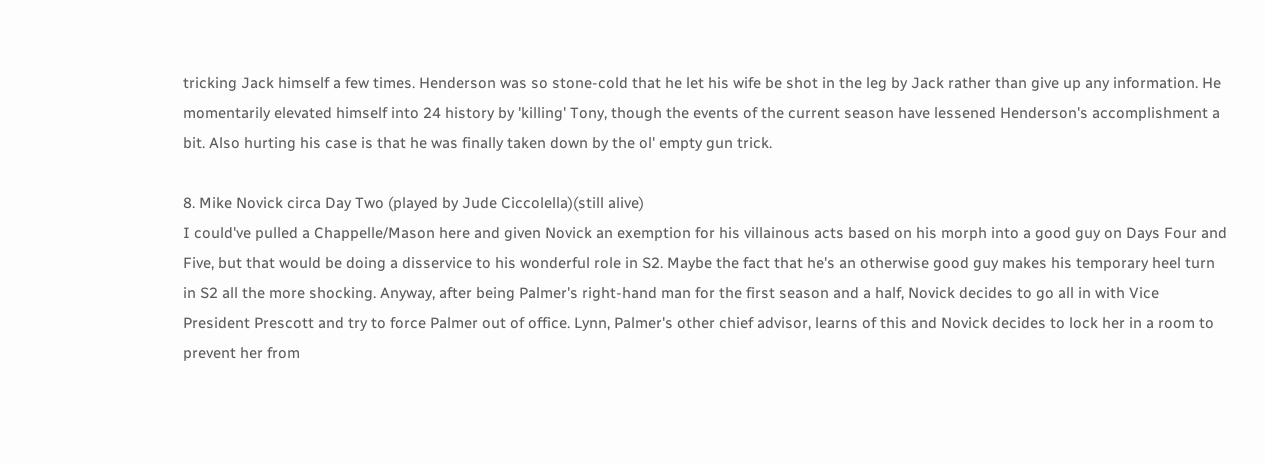tricking Jack himself a few times. Henderson was so stone-cold that he let his wife be shot in the leg by Jack rather than give up any information. He momentarily elevated himself into 24 history by 'killing' Tony, though the events of the current season have lessened Henderson's accomplishment a bit. Also hurting his case is that he was finally taken down by the ol' empty gun trick.

8. Mike Novick circa Day Two (played by Jude Ciccolella)(still alive)
I could've pulled a Chappelle/Mason here and given Novick an exemption for his villainous acts based on his morph into a good guy on Days Four and Five, but that would be doing a disservice to his wonderful role in S2. Maybe the fact that he's an otherwise good guy makes his temporary heel turn in S2 all the more shocking. Anyway, after being Palmer's right-hand man for the first season and a half, Novick decides to go all in with Vice President Prescott and try to force Palmer out of office. Lynn, Palmer's other chief advisor, learns of this and Novick decides to lock her in a room to prevent her from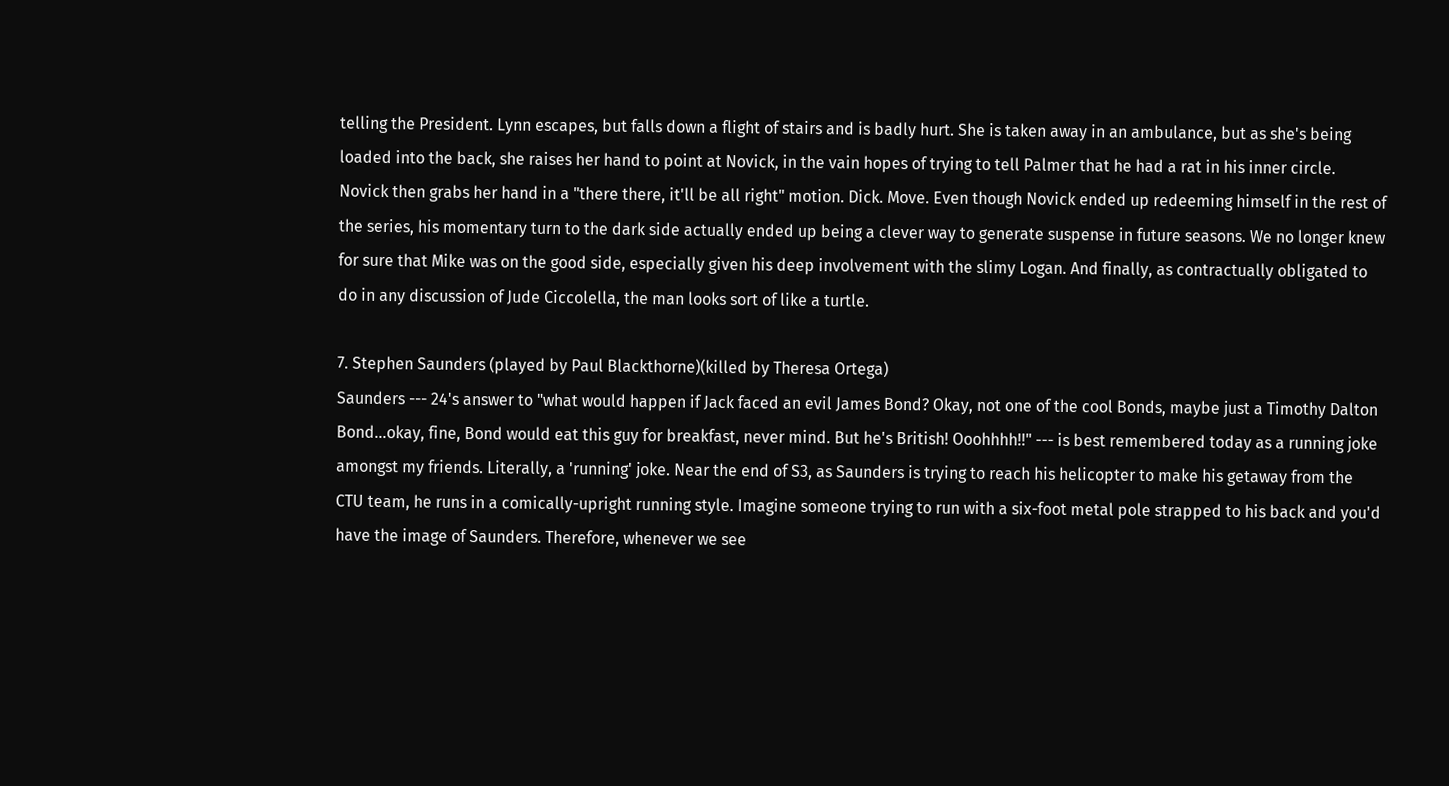telling the President. Lynn escapes, but falls down a flight of stairs and is badly hurt. She is taken away in an ambulance, but as she's being loaded into the back, she raises her hand to point at Novick, in the vain hopes of trying to tell Palmer that he had a rat in his inner circle. Novick then grabs her hand in a "there there, it'll be all right" motion. Dick. Move. Even though Novick ended up redeeming himself in the rest of the series, his momentary turn to the dark side actually ended up being a clever way to generate suspense in future seasons. We no longer knew for sure that Mike was on the good side, especially given his deep involvement with the slimy Logan. And finally, as contractually obligated to do in any discussion of Jude Ciccolella, the man looks sort of like a turtle.

7. Stephen Saunders (played by Paul Blackthorne)(killed by Theresa Ortega)
Saunders --- 24's answer to "what would happen if Jack faced an evil James Bond? Okay, not one of the cool Bonds, maybe just a Timothy Dalton Bond...okay, fine, Bond would eat this guy for breakfast, never mind. But he's British! Ooohhhh!!" --- is best remembered today as a running joke amongst my friends. Literally, a 'running' joke. Near the end of S3, as Saunders is trying to reach his helicopter to make his getaway from the CTU team, he runs in a comically-upright running style. Imagine someone trying to run with a six-foot metal pole strapped to his back and you'd have the image of Saunders. Therefore, whenever we see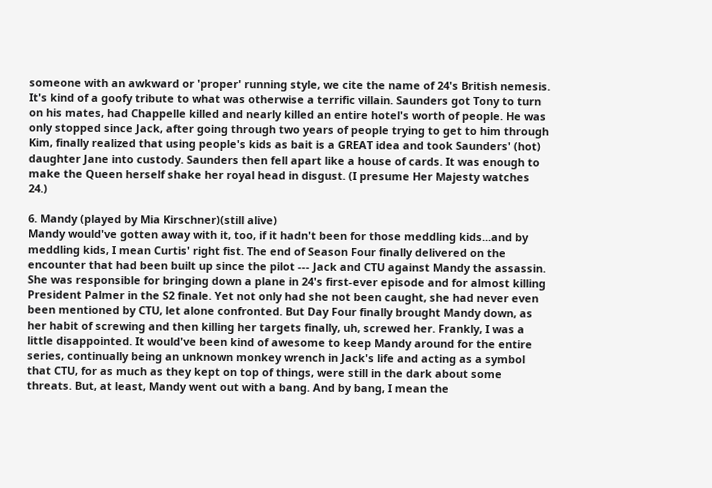someone with an awkward or 'proper' running style, we cite the name of 24's British nemesis. It's kind of a goofy tribute to what was otherwise a terrific villain. Saunders got Tony to turn on his mates, had Chappelle killed and nearly killed an entire hotel's worth of people. He was only stopped since Jack, after going through two years of people trying to get to him through Kim, finally realized that using people's kids as bait is a GREAT idea and took Saunders' (hot) daughter Jane into custody. Saunders then fell apart like a house of cards. It was enough to make the Queen herself shake her royal head in disgust. (I presume Her Majesty watches 24.)

6. Mandy (played by Mia Kirschner)(still alive)
Mandy would've gotten away with it, too, if it hadn't been for those meddling kids...and by meddling kids, I mean Curtis' right fist. The end of Season Four finally delivered on the encounter that had been built up since the pilot --- Jack and CTU against Mandy the assassin. She was responsible for bringing down a plane in 24's first-ever episode and for almost killing President Palmer in the S2 finale. Yet not only had she not been caught, she had never even been mentioned by CTU, let alone confronted. But Day Four finally brought Mandy down, as her habit of screwing and then killing her targets finally, uh, screwed her. Frankly, I was a little disappointed. It would've been kind of awesome to keep Mandy around for the entire series, continually being an unknown monkey wrench in Jack's life and acting as a symbol that CTU, for as much as they kept on top of things, were still in the dark about some threats. But, at least, Mandy went out with a bang. And by bang, I mean the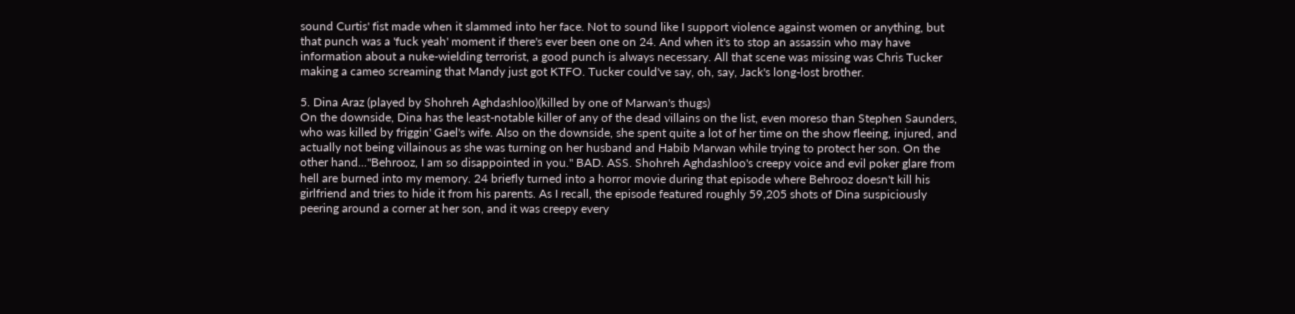sound Curtis' fist made when it slammed into her face. Not to sound like I support violence against women or anything, but that punch was a 'fuck yeah' moment if there's ever been one on 24. And when it's to stop an assassin who may have information about a nuke-wielding terrorist, a good punch is always necessary. All that scene was missing was Chris Tucker making a cameo screaming that Mandy just got KTFO. Tucker could've say, oh, say, Jack's long-lost brother.

5. Dina Araz (played by Shohreh Aghdashloo)(killed by one of Marwan's thugs)
On the downside, Dina has the least-notable killer of any of the dead villains on the list, even moreso than Stephen Saunders, who was killed by friggin' Gael's wife. Also on the downside, she spent quite a lot of her time on the show fleeing, injured, and actually not being villainous as she was turning on her husband and Habib Marwan while trying to protect her son. On the other hand..."Behrooz, I am so disappointed in you." BAD. ASS. Shohreh Aghdashloo's creepy voice and evil poker glare from hell are burned into my memory. 24 briefly turned into a horror movie during that episode where Behrooz doesn't kill his girlfriend and tries to hide it from his parents. As I recall, the episode featured roughly 59,205 shots of Dina suspiciously peering around a corner at her son, and it was creepy every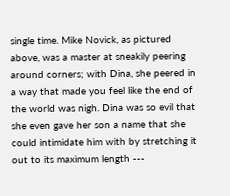single time. Mike Novick, as pictured above, was a master at sneakily peering around corners; with Dina, she peered in a way that made you feel like the end of the world was nigh. Dina was so evil that she even gave her son a name that she could intimidate him with by stretching it out to its maximum length ---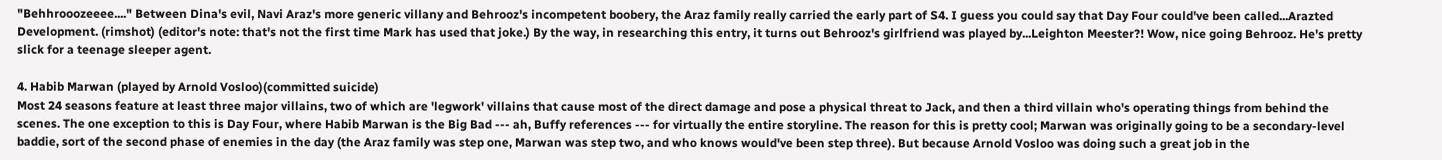"Behhrooozeeee...." Between Dina's evil, Navi Araz's more generic villany and Behrooz's incompetent boobery, the Araz family really carried the early part of S4. I guess you could say that Day Four could've been called...Arazted Development. (rimshot) (editor's note: that's not the first time Mark has used that joke.) By the way, in researching this entry, it turns out Behrooz's girlfriend was played by...Leighton Meester?! Wow, nice going Behrooz. He's pretty slick for a teenage sleeper agent.

4. Habib Marwan (played by Arnold Vosloo)(committed suicide)
Most 24 seasons feature at least three major villains, two of which are 'legwork' villains that cause most of the direct damage and pose a physical threat to Jack, and then a third villain who's operating things from behind the scenes. The one exception to this is Day Four, where Habib Marwan is the Big Bad --- ah, Buffy references --- for virtually the entire storyline. The reason for this is pretty cool; Marwan was originally going to be a secondary-level baddie, sort of the second phase of enemies in the day (the Araz family was step one, Marwan was step two, and who knows would've been step three). But because Arnold Vosloo was doing such a great job in the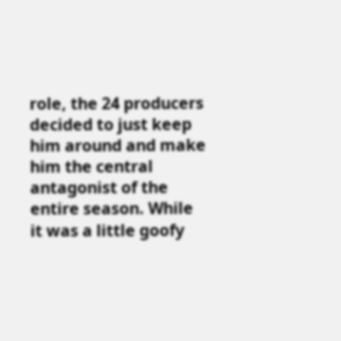role, the 24 producers decided to just keep him around and make him the central antagonist of the entire season. While it was a little goofy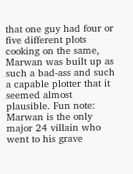that one guy had four or five different plots cooking on the same, Marwan was built up as such a bad-ass and such a capable plotter that it seemed almost plausible. Fun note: Marwan is the only major 24 villain who went to his grave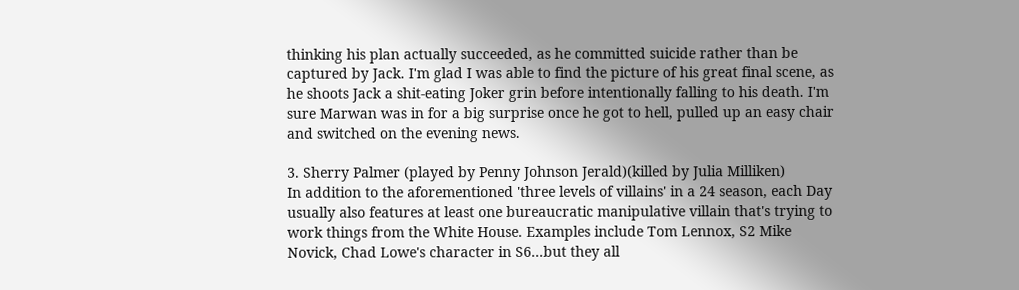thinking his plan actually succeeded, as he committed suicide rather than be captured by Jack. I'm glad I was able to find the picture of his great final scene, as he shoots Jack a shit-eating Joker grin before intentionally falling to his death. I'm sure Marwan was in for a big surprise once he got to hell, pulled up an easy chair and switched on the evening news.

3. Sherry Palmer (played by Penny Johnson Jerald)(killed by Julia Milliken)
In addition to the aforementioned 'three levels of villains' in a 24 season, each Day usually also features at least one bureaucratic manipulative villain that's trying to work things from the White House. Examples include Tom Lennox, S2 Mike Novick, Chad Lowe's character in S6...but they all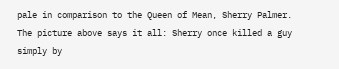pale in comparison to the Queen of Mean, Sherry Palmer. The picture above says it all: Sherry once killed a guy simply by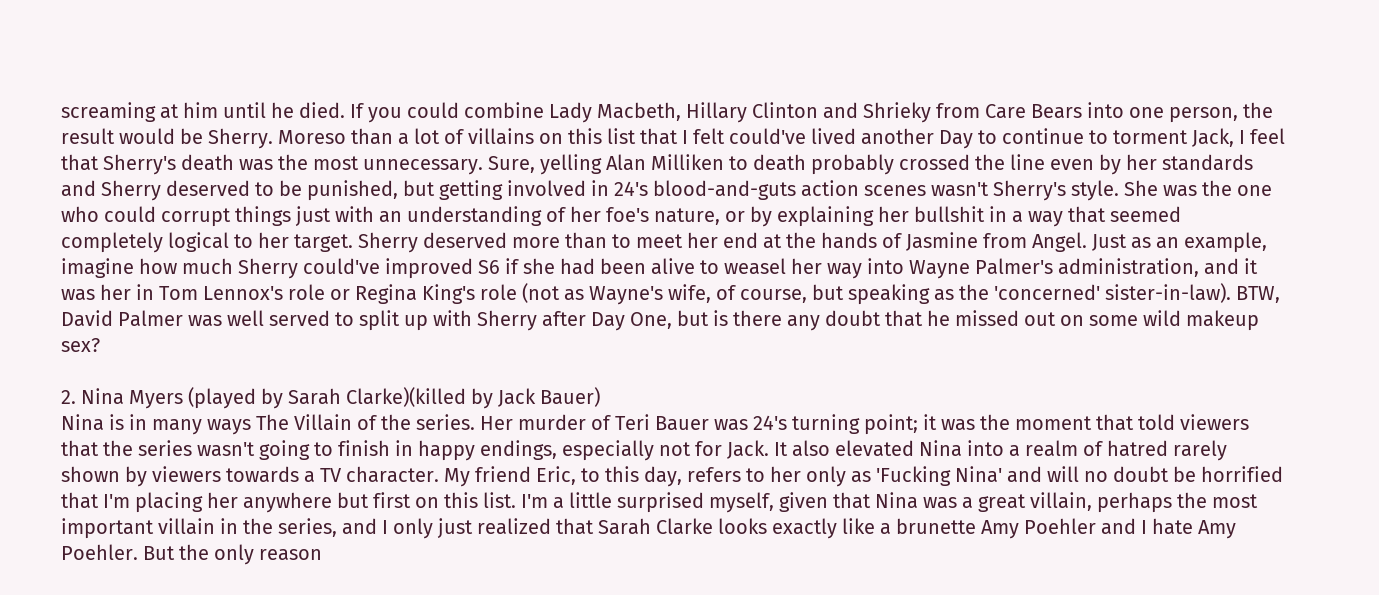screaming at him until he died. If you could combine Lady Macbeth, Hillary Clinton and Shrieky from Care Bears into one person, the result would be Sherry. Moreso than a lot of villains on this list that I felt could've lived another Day to continue to torment Jack, I feel that Sherry's death was the most unnecessary. Sure, yelling Alan Milliken to death probably crossed the line even by her standards and Sherry deserved to be punished, but getting involved in 24's blood-and-guts action scenes wasn't Sherry's style. She was the one who could corrupt things just with an understanding of her foe's nature, or by explaining her bullshit in a way that seemed completely logical to her target. Sherry deserved more than to meet her end at the hands of Jasmine from Angel. Just as an example, imagine how much Sherry could've improved S6 if she had been alive to weasel her way into Wayne Palmer's administration, and it was her in Tom Lennox's role or Regina King's role (not as Wayne's wife, of course, but speaking as the 'concerned' sister-in-law). BTW, David Palmer was well served to split up with Sherry after Day One, but is there any doubt that he missed out on some wild makeup sex?

2. Nina Myers (played by Sarah Clarke)(killed by Jack Bauer)
Nina is in many ways The Villain of the series. Her murder of Teri Bauer was 24's turning point; it was the moment that told viewers that the series wasn't going to finish in happy endings, especially not for Jack. It also elevated Nina into a realm of hatred rarely shown by viewers towards a TV character. My friend Eric, to this day, refers to her only as 'Fucking Nina' and will no doubt be horrified that I'm placing her anywhere but first on this list. I'm a little surprised myself, given that Nina was a great villain, perhaps the most important villain in the series, and I only just realized that Sarah Clarke looks exactly like a brunette Amy Poehler and I hate Amy Poehler. But the only reason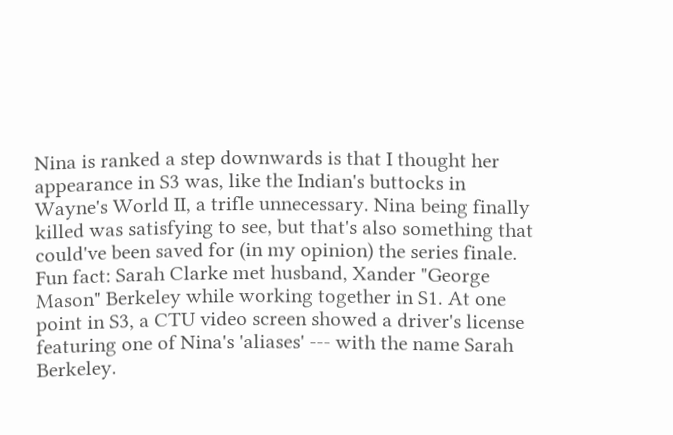Nina is ranked a step downwards is that I thought her appearance in S3 was, like the Indian's buttocks in Wayne's World II, a trifle unnecessary. Nina being finally killed was satisfying to see, but that's also something that could've been saved for (in my opinion) the series finale. Fun fact: Sarah Clarke met husband, Xander "George Mason" Berkeley while working together in S1. At one point in S3, a CTU video screen showed a driver's license featuring one of Nina's 'aliases' --- with the name Sarah Berkeley.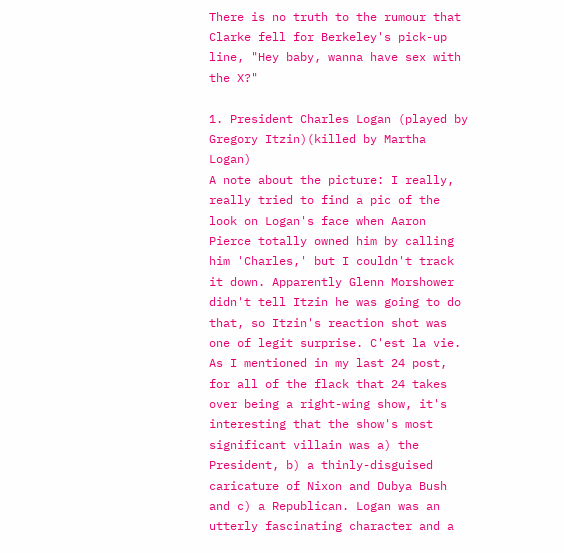There is no truth to the rumour that Clarke fell for Berkeley's pick-up line, "Hey baby, wanna have sex with the X?"

1. President Charles Logan (played by Gregory Itzin)(killed by Martha Logan)
A note about the picture: I really, really tried to find a pic of the look on Logan's face when Aaron Pierce totally owned him by calling him 'Charles,' but I couldn't track it down. Apparently Glenn Morshower didn't tell Itzin he was going to do that, so Itzin's reaction shot was one of legit surprise. C'est la vie. As I mentioned in my last 24 post, for all of the flack that 24 takes over being a right-wing show, it's interesting that the show's most significant villain was a) the President, b) a thinly-disguised caricature of Nixon and Dubya Bush and c) a Republican. Logan was an utterly fascinating character and a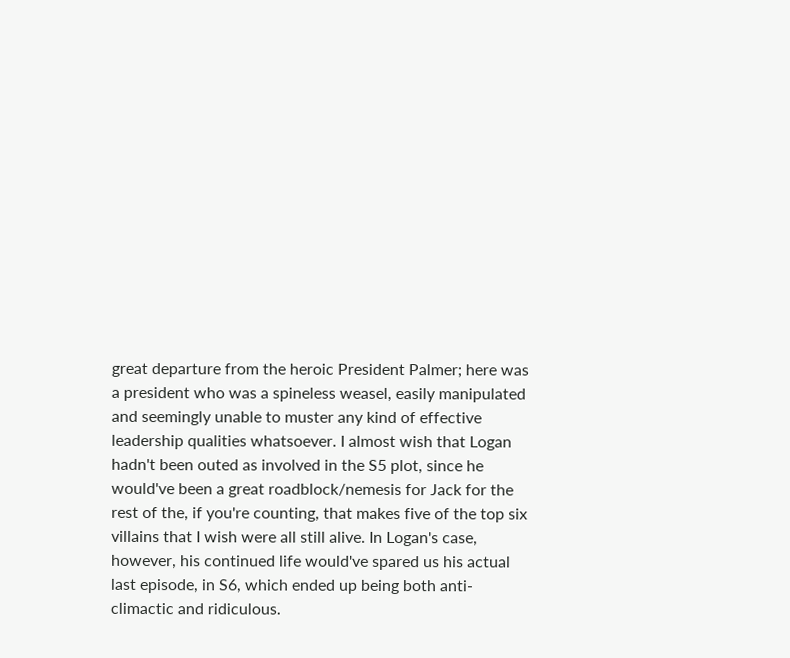great departure from the heroic President Palmer; here was a president who was a spineless weasel, easily manipulated and seemingly unable to muster any kind of effective leadership qualities whatsoever. I almost wish that Logan hadn't been outed as involved in the S5 plot, since he would've been a great roadblock/nemesis for Jack for the rest of the, if you're counting, that makes five of the top six villains that I wish were all still alive. In Logan's case, however, his continued life would've spared us his actual last episode, in S6, which ended up being both anti-climactic and ridiculous.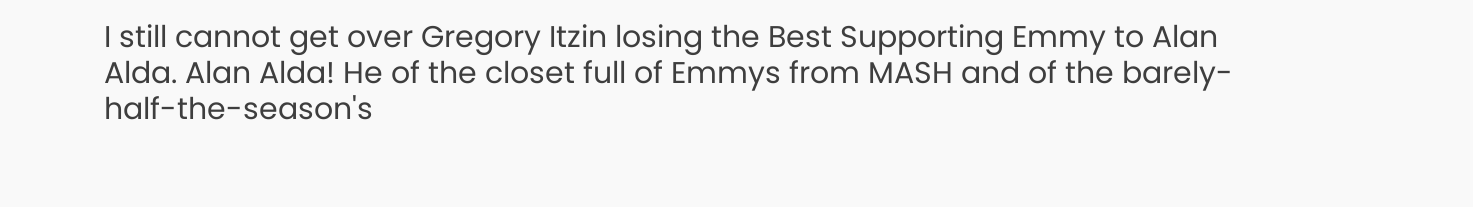I still cannot get over Gregory Itzin losing the Best Supporting Emmy to Alan Alda. Alan Alda! He of the closet full of Emmys from MASH and of the barely-half-the-season's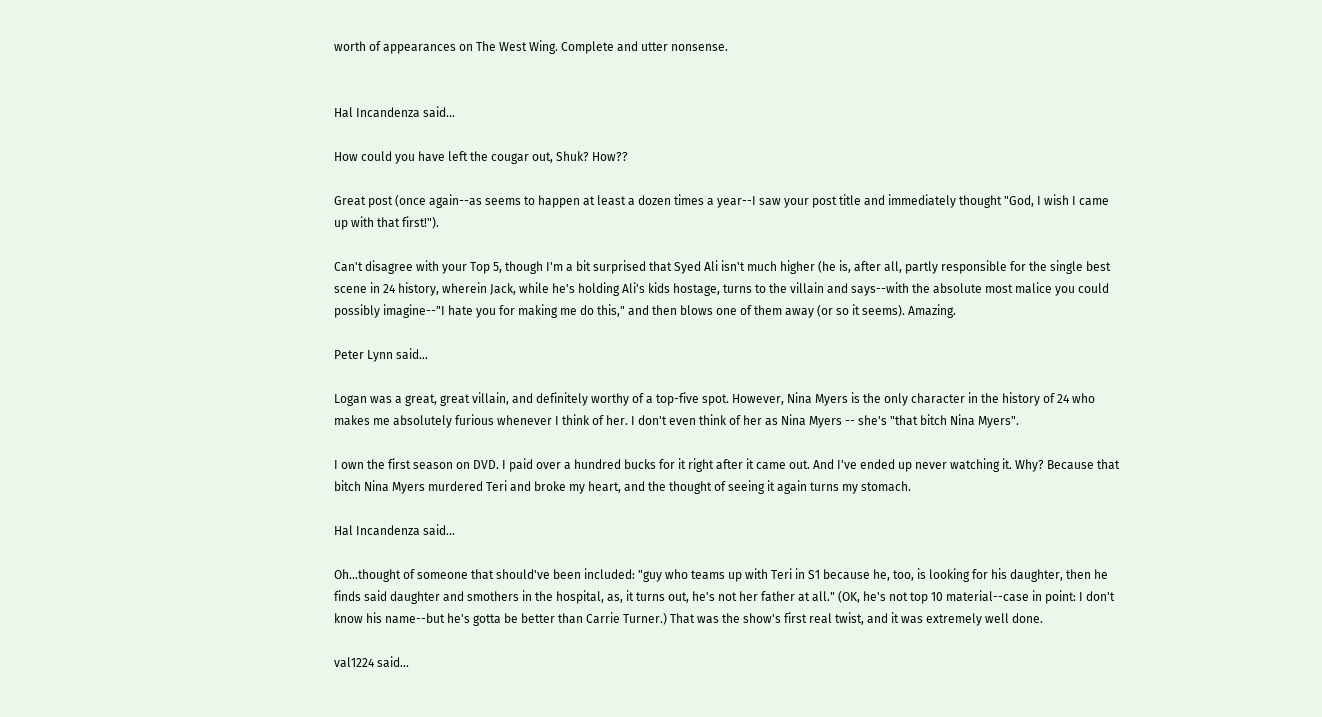worth of appearances on The West Wing. Complete and utter nonsense.


Hal Incandenza said...

How could you have left the cougar out, Shuk? How??

Great post (once again--as seems to happen at least a dozen times a year--I saw your post title and immediately thought "God, I wish I came up with that first!").

Can't disagree with your Top 5, though I'm a bit surprised that Syed Ali isn't much higher (he is, after all, partly responsible for the single best scene in 24 history, wherein Jack, while he's holding Ali's kids hostage, turns to the villain and says--with the absolute most malice you could possibly imagine--"I hate you for making me do this," and then blows one of them away (or so it seems). Amazing.

Peter Lynn said...

Logan was a great, great villain, and definitely worthy of a top-five spot. However, Nina Myers is the only character in the history of 24 who makes me absolutely furious whenever I think of her. I don't even think of her as Nina Myers -- she's "that bitch Nina Myers".

I own the first season on DVD. I paid over a hundred bucks for it right after it came out. And I've ended up never watching it. Why? Because that bitch Nina Myers murdered Teri and broke my heart, and the thought of seeing it again turns my stomach.

Hal Incandenza said...

Oh...thought of someone that should've been included: "guy who teams up with Teri in S1 because he, too, is looking for his daughter, then he finds said daughter and smothers in the hospital, as, it turns out, he's not her father at all." (OK, he's not top 10 material--case in point: I don't know his name--but he's gotta be better than Carrie Turner.) That was the show's first real twist, and it was extremely well done.

val1224 said...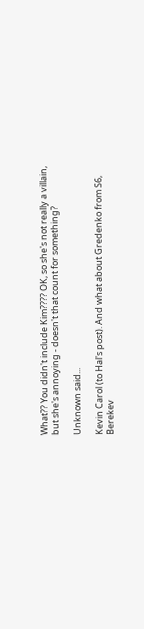What?? You didn't include Kim???? OK, so she's not really a villain, but she's annoying - doesn't that count for something?

Unknown said...

Kevin Carol (to Hal's post). And what about Gredenko from S6, Berekev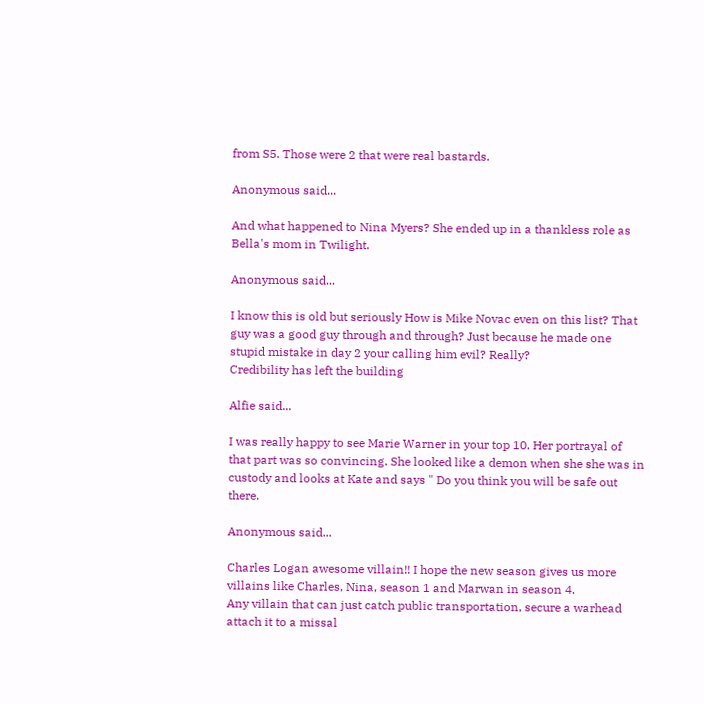from S5. Those were 2 that were real bastards.

Anonymous said...

And what happened to Nina Myers? She ended up in a thankless role as Bella's mom in Twilight.

Anonymous said...

I know this is old but seriously How is Mike Novac even on this list? That guy was a good guy through and through? Just because he made one stupid mistake in day 2 your calling him evil? Really?
Credibility has left the building

Alfie said...

I was really happy to see Marie Warner in your top 10. Her portrayal of that part was so convincing. She looked like a demon when she she was in custody and looks at Kate and says " Do you think you will be safe out there.

Anonymous said...

Charles Logan awesome villain!! I hope the new season gives us more villains like Charles, Nina, season 1 and Marwan in season 4.
Any villain that can just catch public transportation, secure a warhead attach it to a missal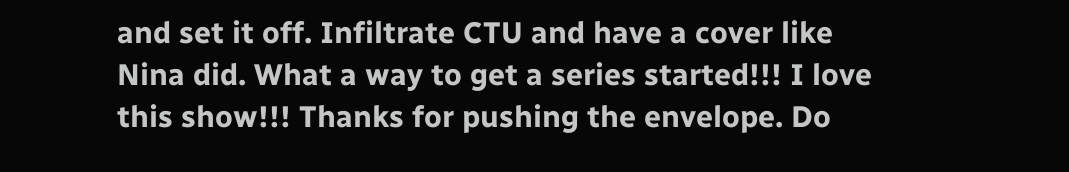and set it off. Infiltrate CTU and have a cover like Nina did. What a way to get a series started!!! I love this show!!! Thanks for pushing the envelope. Do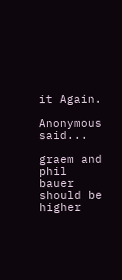it Again.

Anonymous said...

graem and phil bauer should be higher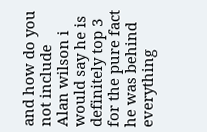and how do you not include Alan wilson i would say he is definitely top 3 for the pure fact he was behind everything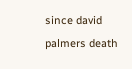since david palmers death